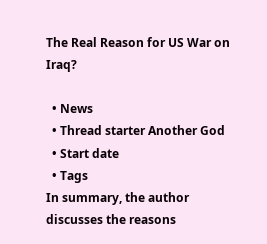The Real Reason for US War on Iraq?

  • News
  • Thread starter Another God
  • Start date
  • Tags
In summary, the author discusses the reasons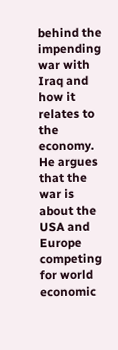behind the impending war with Iraq and how it relates to the economy. He argues that the war is about the USA and Europe competing for world economic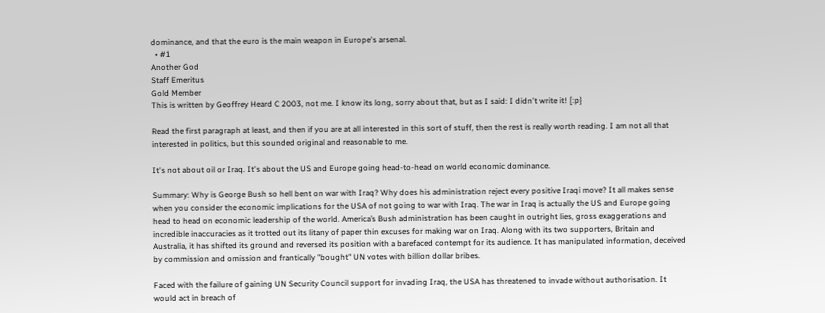dominance, and that the euro is the main weapon in Europe's arsenal.
  • #1
Another God
Staff Emeritus
Gold Member
This is written by Geoffrey Heard C 2003, not me. I know its long, sorry about that, but as I said: I didn't write it! [:p}

Read the first paragraph at least, and then if you are at all interested in this sort of stuff, then the rest is really worth reading. I am not all that interested in politics, but this sounded original and reasonable to me.

It's not about oil or Iraq. It's about the US and Europe going head-to-head on world economic dominance.

Summary: Why is George Bush so hell bent on war with Iraq? Why does his administration reject every positive Iraqi move? It all makes sense when you consider the economic implications for the USA of not going to war with Iraq. The war in Iraq is actually the US and Europe going head to head on economic leadership of the world. America’s Bush administration has been caught in outright lies, gross exaggerations and incredible inaccuracies as it trotted out its litany of paper thin excuses for making war on Iraq. Along with its two supporters, Britain and Australia, it has shifted its ground and reversed its position with a barefaced contempt for its audience. It has manipulated information, deceived by commission and omission and frantically "bought" UN votes with billion dollar bribes.

Faced with the failure of gaining UN Security Council support for invading Iraq, the USA has threatened to invade without authorisation. It would act in breach of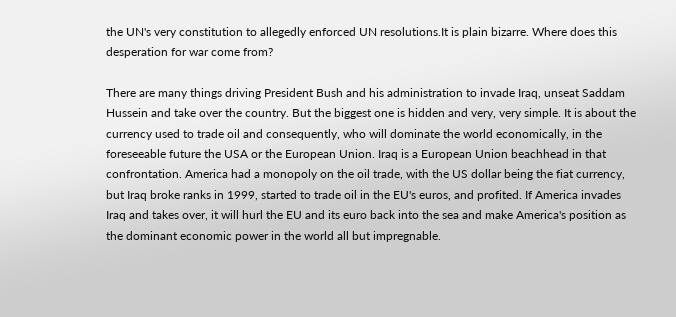the UN's very constitution to allegedly enforced UN resolutions.It is plain bizarre. Where does this desperation for war come from?

There are many things driving President Bush and his administration to invade Iraq, unseat Saddam Hussein and take over the country. But the biggest one is hidden and very, very simple. It is about the currency used to trade oil and consequently, who will dominate the world economically, in the foreseeable future the USA or the European Union. Iraq is a European Union beachhead in that confrontation. America had a monopoly on the oil trade, with the US dollar being the fiat currency, but Iraq broke ranks in 1999, started to trade oil in the EU's euros, and profited. If America invades Iraq and takes over, it will hurl the EU and its euro back into the sea and make America's position as the dominant economic power in the world all but impregnable.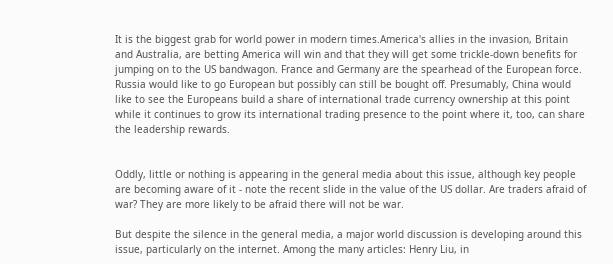It is the biggest grab for world power in modern times.America's allies in the invasion, Britain and Australia, are betting America will win and that they will get some trickle-down benefits for jumping on to the US bandwagon. France and Germany are the spearhead of the European force. Russia would like to go European but possibly can still be bought off. Presumably, China would like to see the Europeans build a share of international trade currency ownership at this point while it continues to grow its international trading presence to the point where it, too, can share the leadership rewards.


Oddly, little or nothing is appearing in the general media about this issue, although key people are becoming aware of it - note the recent slide in the value of the US dollar. Are traders afraid of war? They are more likely to be afraid there will not be war.

But despite the silence in the general media, a major world discussion is developing around this issue, particularly on the internet. Among the many articles: Henry Liu, in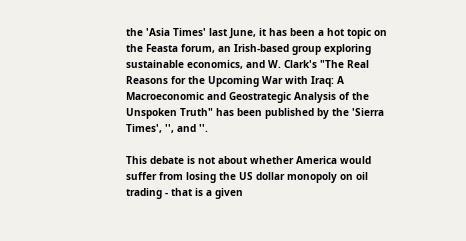the 'Asia Times' last June, it has been a hot topic on the Feasta forum, an Irish-based group exploring sustainable economics, and W. Clark's "The Real Reasons for the Upcoming War with Iraq: A Macroeconomic and Geostrategic Analysis of the Unspoken Truth" has been published by the 'Sierra Times', '', and ''.

This debate is not about whether America would suffer from losing the US dollar monopoly on oil trading - that is a given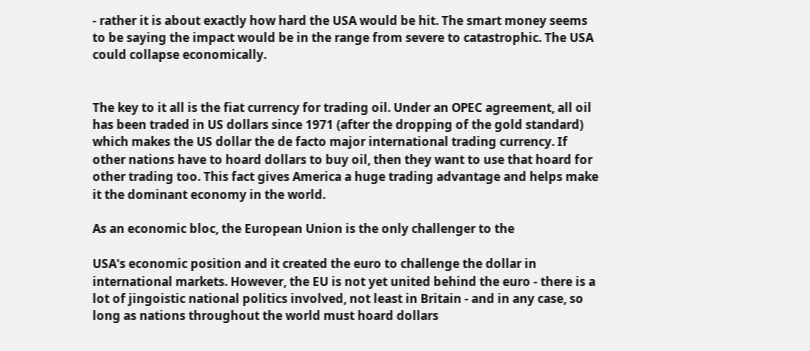- rather it is about exactly how hard the USA would be hit. The smart money seems to be saying the impact would be in the range from severe to catastrophic. The USA could collapse economically.


The key to it all is the fiat currency for trading oil. Under an OPEC agreement, all oil has been traded in US dollars since 1971 (after the dropping of the gold standard) which makes the US dollar the de facto major international trading currency. If other nations have to hoard dollars to buy oil, then they want to use that hoard for other trading too. This fact gives America a huge trading advantage and helps make it the dominant economy in the world.

As an economic bloc, the European Union is the only challenger to the

USA's economic position and it created the euro to challenge the dollar in international markets. However, the EU is not yet united behind the euro - there is a lot of jingoistic national politics involved, not least in Britain - and in any case, so long as nations throughout the world must hoard dollars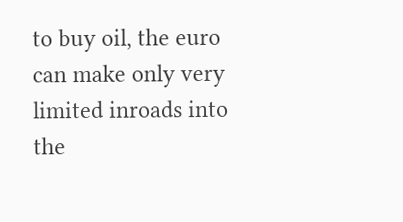to buy oil, the euro can make only very limited inroads into the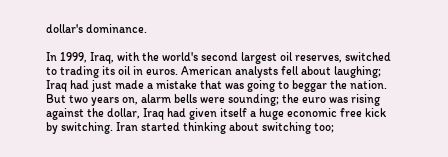dollar's dominance.

In 1999, Iraq, with the world's second largest oil reserves, switched to trading its oil in euros. American analysts fell about laughing; Iraq had just made a mistake that was going to beggar the nation. But two years on, alarm bells were sounding; the euro was rising against the dollar, Iraq had given itself a huge economic free kick by switching. Iran started thinking about switching too;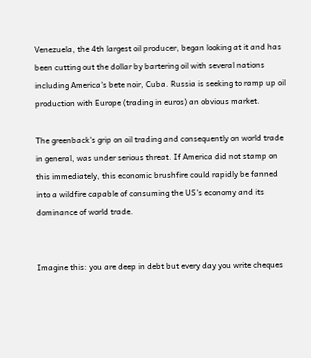Venezuela, the 4th largest oil producer, began looking at it and has been cutting out the dollar by bartering oil with several nations including America's bete noir, Cuba. Russia is seeking to ramp up oil production with Europe (trading in euros) an obvious market.

The greenback's grip on oil trading and consequently on world trade in general, was under serious threat. If America did not stamp on this immediately, this economic brushfire could rapidly be fanned into a wildfire capable of consuming the US's economy and its dominance of world trade.


Imagine this: you are deep in debt but every day you write cheques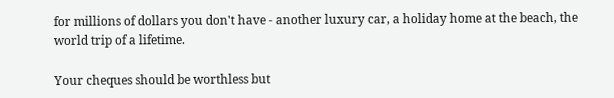for millions of dollars you don't have - another luxury car, a holiday home at the beach, the world trip of a lifetime.

Your cheques should be worthless but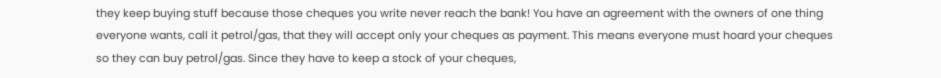they keep buying stuff because those cheques you write never reach the bank! You have an agreement with the owners of one thing everyone wants, call it petrol/gas, that they will accept only your cheques as payment. This means everyone must hoard your cheques so they can buy petrol/gas. Since they have to keep a stock of your cheques,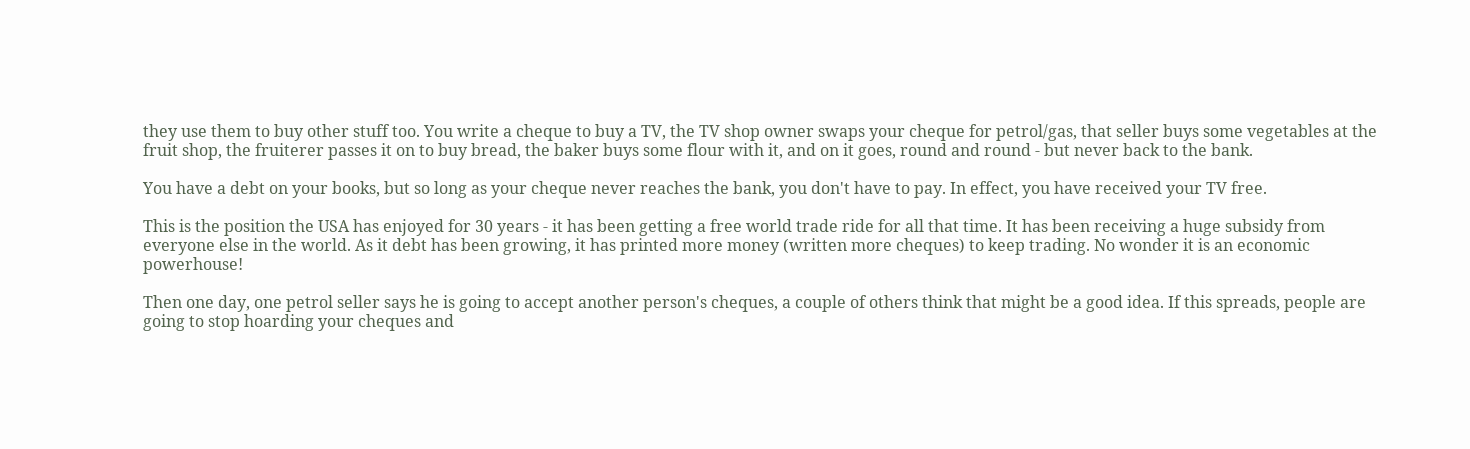they use them to buy other stuff too. You write a cheque to buy a TV, the TV shop owner swaps your cheque for petrol/gas, that seller buys some vegetables at the fruit shop, the fruiterer passes it on to buy bread, the baker buys some flour with it, and on it goes, round and round - but never back to the bank.

You have a debt on your books, but so long as your cheque never reaches the bank, you don't have to pay. In effect, you have received your TV free.

This is the position the USA has enjoyed for 30 years - it has been getting a free world trade ride for all that time. It has been receiving a huge subsidy from everyone else in the world. As it debt has been growing, it has printed more money (written more cheques) to keep trading. No wonder it is an economic powerhouse!

Then one day, one petrol seller says he is going to accept another person's cheques, a couple of others think that might be a good idea. If this spreads, people are going to stop hoarding your cheques and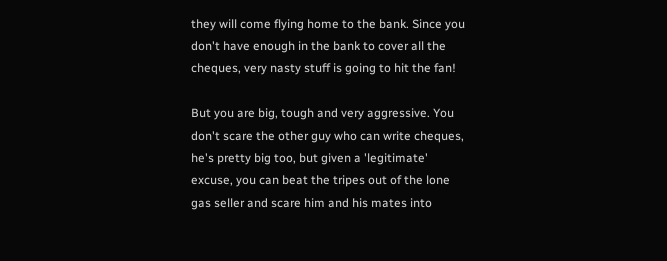they will come flying home to the bank. Since you don't have enough in the bank to cover all the cheques, very nasty stuff is going to hit the fan!

But you are big, tough and very aggressive. You don't scare the other guy who can write cheques, he's pretty big too, but given a 'legitimate' excuse, you can beat the tripes out of the lone gas seller and scare him and his mates into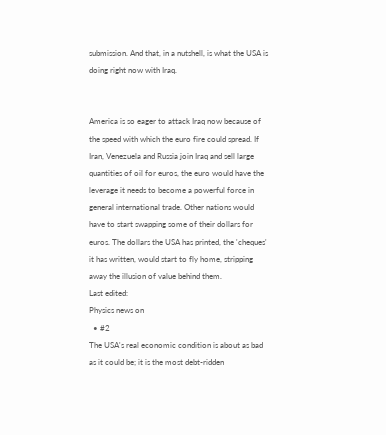submission. And that, in a nutshell, is what the USA is doing right now with Iraq.


America is so eager to attack Iraq now because of the speed with which the euro fire could spread. If Iran, Venezuela and Russia join Iraq and sell large quantities of oil for euros, the euro would have the leverage it needs to become a powerful force in general international trade. Other nations would have to start swapping some of their dollars for euros. The dollars the USA has printed, the 'cheques' it has written, would start to fly home, stripping away the illusion of value behind them.
Last edited:
Physics news on
  • #2
The USA's real economic condition is about as bad as it could be; it is the most debt-ridden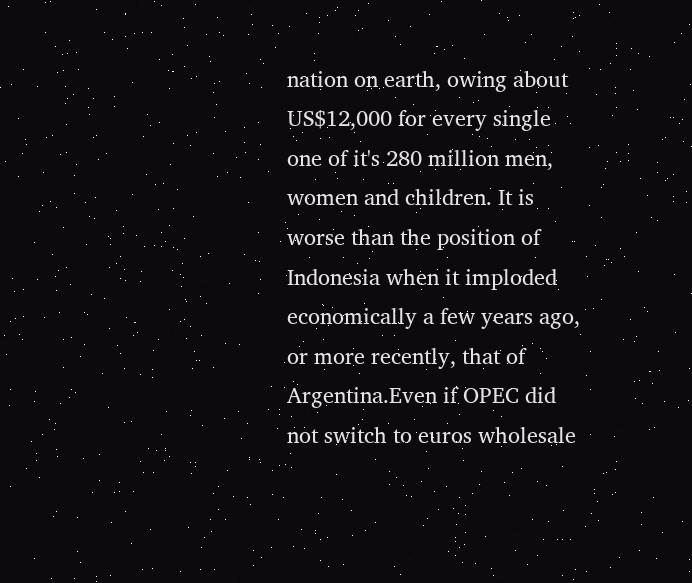nation on earth, owing about US$12,000 for every single one of it's 280 million men, women and children. It is worse than the position of Indonesia when it imploded economically a few years ago, or more recently, that of Argentina.Even if OPEC did not switch to euros wholesale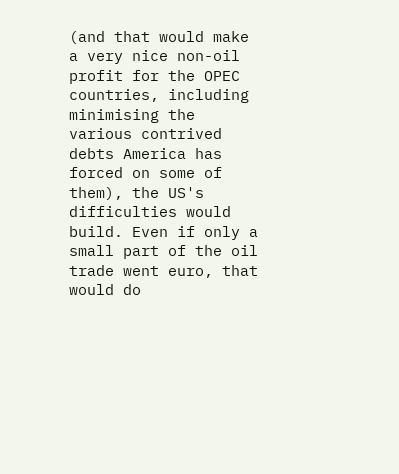(and that would make a very nice non-oil profit for the OPEC countries, including minimising the various contrived debts America has forced on some of them), the US's difficulties would build. Even if only a small part of the oil trade went euro, that would do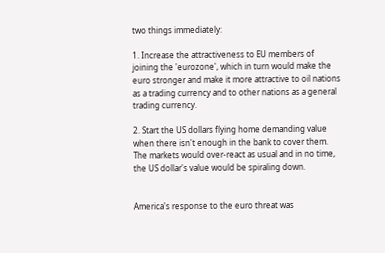two things immediately:

1. Increase the attractiveness to EU members of joining the 'eurozone', which in turn would make the euro stronger and make it more attractive to oil nations as a trading currency and to other nations as a general trading currency.

2. Start the US dollars flying home demanding value when there isn't enough in the bank to cover them. The markets would over-react as usual and in no time, the US dollar's value would be spiraling down.


America's response to the euro threat was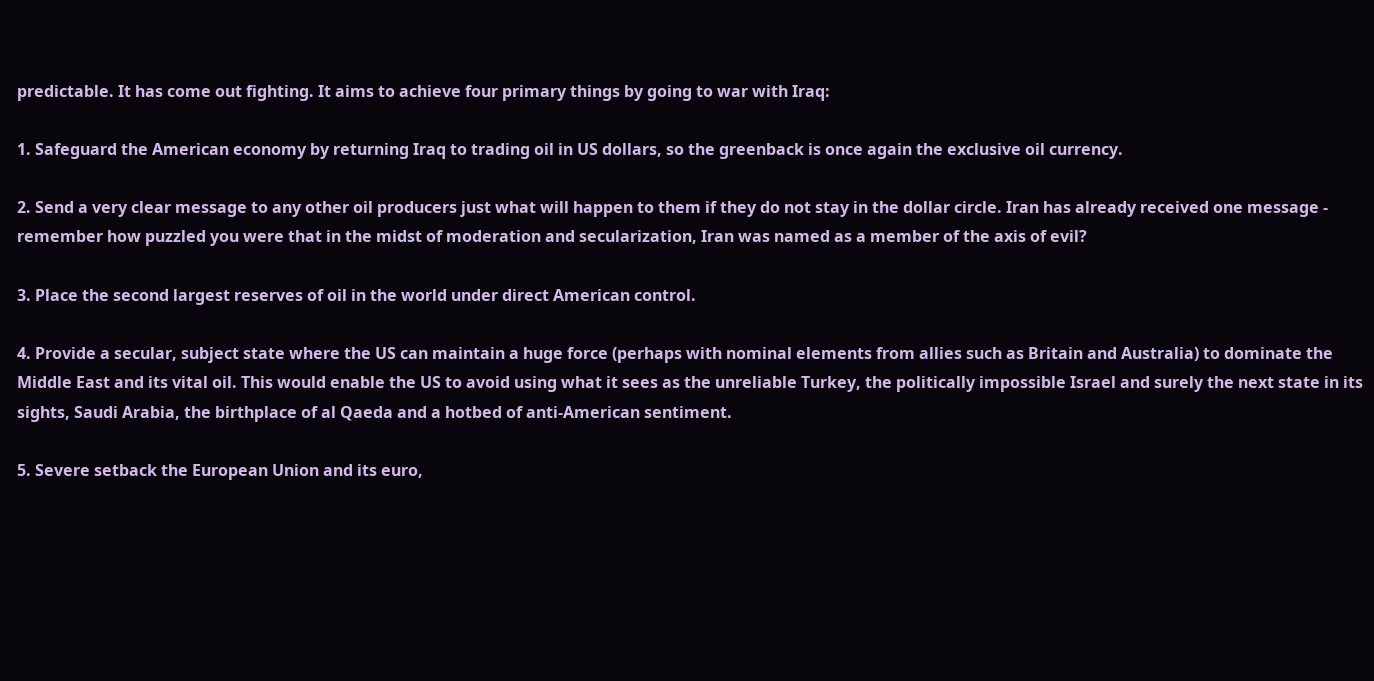predictable. It has come out fighting. It aims to achieve four primary things by going to war with Iraq:

1. Safeguard the American economy by returning Iraq to trading oil in US dollars, so the greenback is once again the exclusive oil currency.

2. Send a very clear message to any other oil producers just what will happen to them if they do not stay in the dollar circle. Iran has already received one message - remember how puzzled you were that in the midst of moderation and secularization, Iran was named as a member of the axis of evil?

3. Place the second largest reserves of oil in the world under direct American control.

4. Provide a secular, subject state where the US can maintain a huge force (perhaps with nominal elements from allies such as Britain and Australia) to dominate the Middle East and its vital oil. This would enable the US to avoid using what it sees as the unreliable Turkey, the politically impossible Israel and surely the next state in its sights, Saudi Arabia, the birthplace of al Qaeda and a hotbed of anti-American sentiment.

5. Severe setback the European Union and its euro,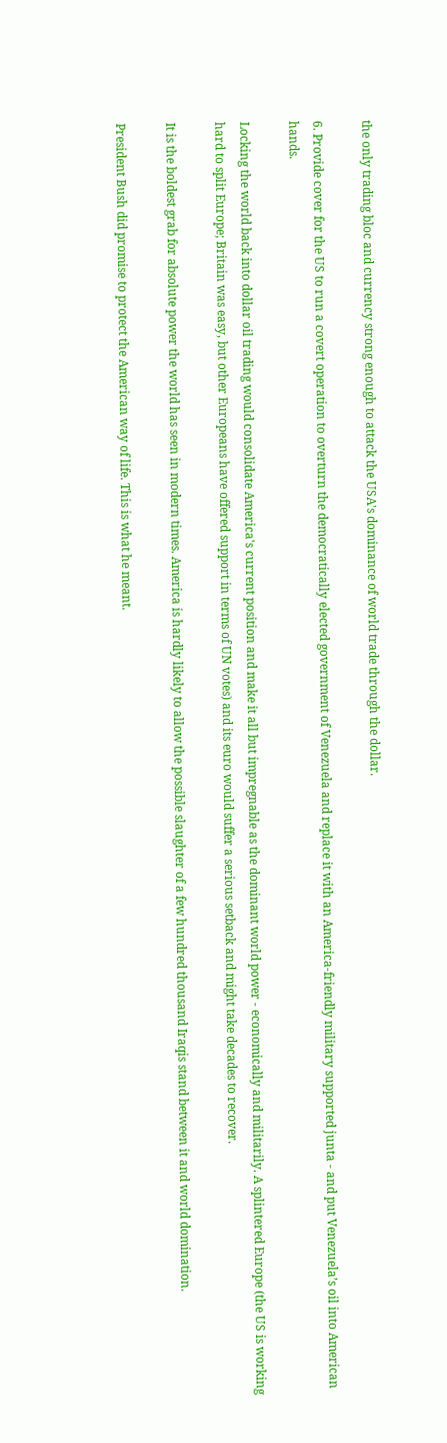the only trading bloc and currency strong enough to attack the USA's dominance of world trade through the dollar.

6. Provide cover for the US to run a covert operation to overturn the democratically elected government of Venezuela and replace it with an America-friendly military supported junta - and put Venezuela’s oil into American hands.

Locking the world back into dollar oil trading would consolidate America's current position and make it all but impregnable as the dominant world power - economically and militarily. A splintered Europe (the US is working hard to split Europe; Britain was easy, but other Europeans have offered support in terms of UN votes) and its euro would suffer a serious setback and might take decades to recover.

It is the boldest grab for absolute power the world has seen in modern times. America is hardly likely to allow the possible slaughter of a few hundred thousand Iraqis stand between it and world domination.

President Bush did promise to protect the American way of life. This is what he meant.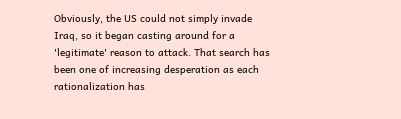Obviously, the US could not simply invade Iraq, so it began casting around for a 'legitimate' reason to attack. That search has been one of increasing desperation as each rationalization has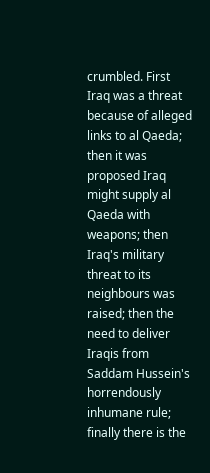crumbled. First Iraq was a threat because of alleged links to al Qaeda; then it was proposed Iraq might supply al Qaeda with weapons; then Iraq's military threat to its neighbours was raised; then the need to deliver Iraqis from Saddam Hussein's horrendously inhumane rule; finally there is the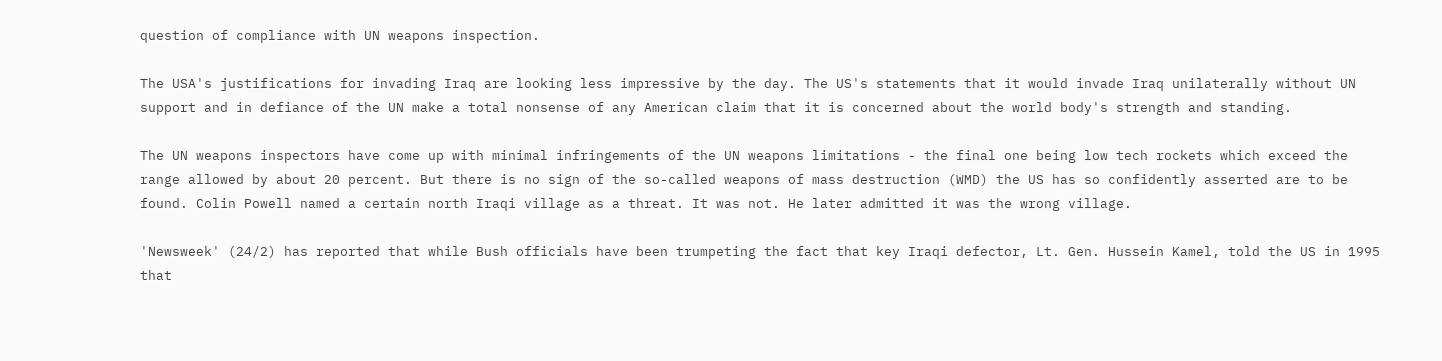question of compliance with UN weapons inspection.

The USA's justifications for invading Iraq are looking less impressive by the day. The US's statements that it would invade Iraq unilaterally without UN support and in defiance of the UN make a total nonsense of any American claim that it is concerned about the world body's strength and standing.

The UN weapons inspectors have come up with minimal infringements of the UN weapons limitations - the final one being low tech rockets which exceed the range allowed by about 20 percent. But there is no sign of the so-called weapons of mass destruction (WMD) the US has so confidently asserted are to be found. Colin Powell named a certain north Iraqi village as a threat. It was not. He later admitted it was the wrong village.

'Newsweek' (24/2) has reported that while Bush officials have been trumpeting the fact that key Iraqi defector, Lt. Gen. Hussein Kamel, told the US in 1995 that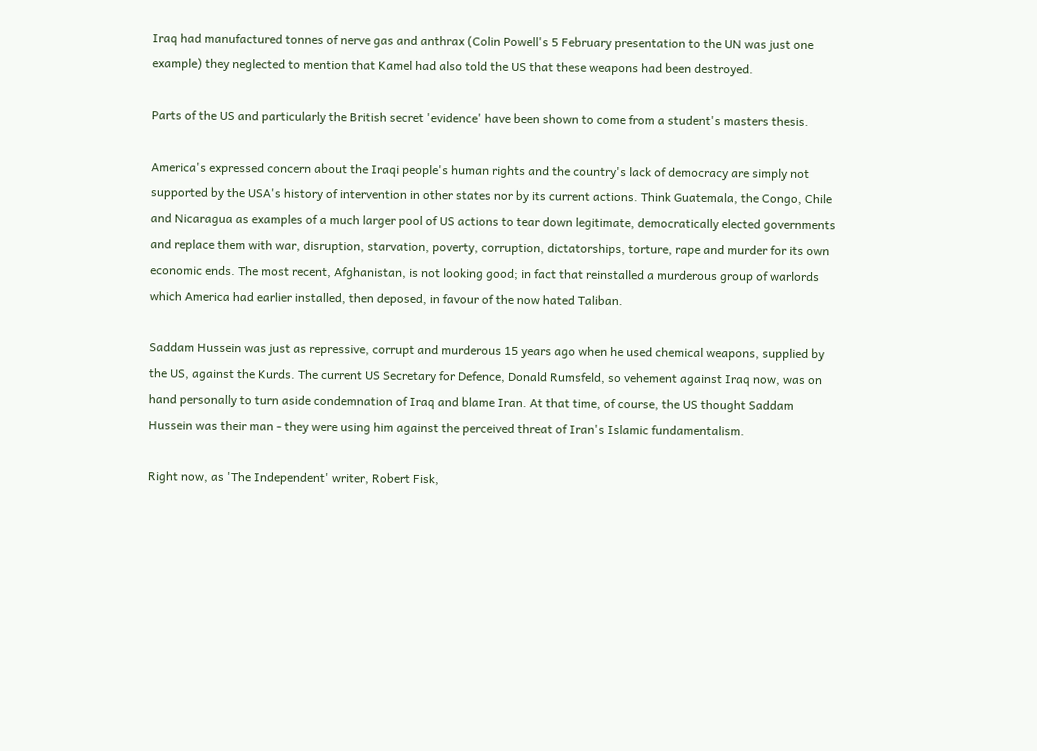Iraq had manufactured tonnes of nerve gas and anthrax (Colin Powell's 5 February presentation to the UN was just one example) they neglected to mention that Kamel had also told the US that these weapons had been destroyed.

Parts of the US and particularly the British secret 'evidence' have been shown to come from a student's masters thesis.

America's expressed concern about the Iraqi people's human rights and the country's lack of democracy are simply not supported by the USA's history of intervention in other states nor by its current actions. Think Guatemala, the Congo, Chile and Nicaragua as examples of a much larger pool of US actions to tear down legitimate, democratically elected governments and replace them with war, disruption, starvation, poverty, corruption, dictatorships, torture, rape and murder for its own economic ends. The most recent, Afghanistan, is not looking good; in fact that reinstalled a murderous group of warlords which America had earlier installed, then deposed, in favour of the now hated Taliban.

Saddam Hussein was just as repressive, corrupt and murderous 15 years ago when he used chemical weapons, supplied by the US, against the Kurds. The current US Secretary for Defence, Donald Rumsfeld, so vehement against Iraq now, was on hand personally to turn aside condemnation of Iraq and blame Iran. At that time, of course, the US thought Saddam Hussein was their man - they were using him against the perceived threat of Iran's Islamic fundamentalism.

Right now, as 'The Independent' writer, Robert Fisk,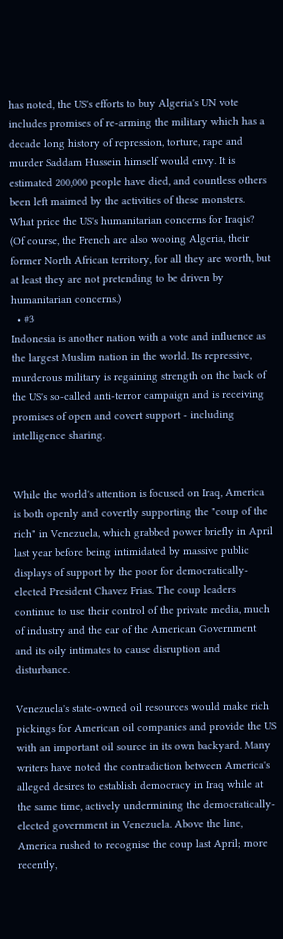has noted, the US's efforts to buy Algeria's UN vote includes promises of re-arming the military which has a decade long history of repression, torture, rape and murder Saddam Hussein himself would envy. It is estimated 200,000 people have died, and countless others been left maimed by the activities of these monsters. What price the US's humanitarian concerns for Iraqis? (Of course, the French are also wooing Algeria, their former North African territory, for all they are worth, but at least they are not pretending to be driven by humanitarian concerns.)
  • #3
Indonesia is another nation with a vote and influence as the largest Muslim nation in the world. Its repressive, murderous military is regaining strength on the back of the US's so-called anti-terror campaign and is receiving promises of open and covert support - including intelligence sharing.


While the world's attention is focused on Iraq, America is both openly and covertly supporting the "coup of the rich" in Venezuela, which grabbed power briefly in April last year before being intimidated by massive public displays of support by the poor for democratically-elected President Chavez Frias. The coup leaders continue to use their control of the private media, much of industry and the ear of the American Government and its oily intimates to cause disruption and disturbance.

Venezuela's state-owned oil resources would make rich pickings for American oil companies and provide the US with an important oil source in its own backyard. Many writers have noted the contradiction between America's alleged desires to establish democracy in Iraq while at the same time, actively undermining the democratically-elected government in Venezuela. Above the line, America rushed to recognise the coup last April; more recently,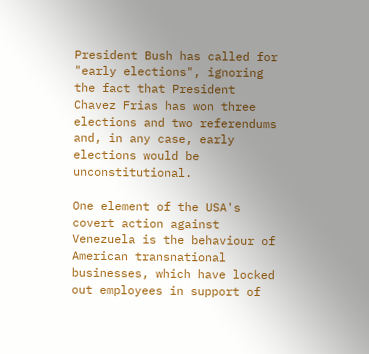President Bush has called for "early elections", ignoring the fact that President Chavez Frias has won three elections and two referendums and, in any case, early elections would be unconstitutional.

One element of the USA's covert action against Venezuela is the behaviour of American transnational businesses, which have locked out employees in support of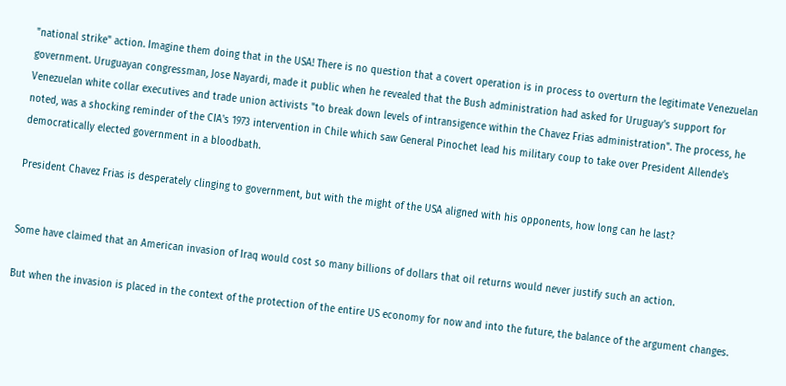"national strike" action. Imagine them doing that in the USA! There is no question that a covert operation is in process to overturn the legitimate Venezuelan government. Uruguayan congressman, Jose Nayardi, made it public when he revealed that the Bush administration had asked for Uruguay's support for Venezuelan white collar executives and trade union activists "to break down levels of intransigence within the Chavez Frias administration". The process, he noted, was a shocking reminder of the CIA's 1973 intervention in Chile which saw General Pinochet lead his military coup to take over President Allende's democratically elected government in a bloodbath.

President Chavez Frias is desperately clinging to government, but with the might of the USA aligned with his opponents, how long can he last?


Some have claimed that an American invasion of Iraq would cost so many billions of dollars that oil returns would never justify such an action.

But when the invasion is placed in the context of the protection of the entire US economy for now and into the future, the balance of the argument changes.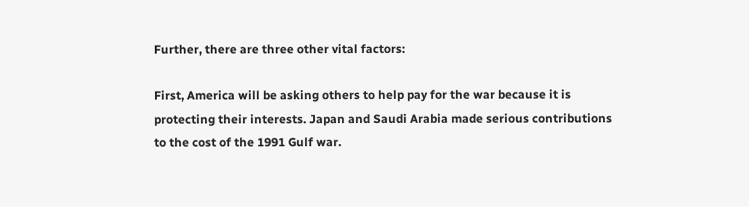Further, there are three other vital factors:

First, America will be asking others to help pay for the war because it is protecting their interests. Japan and Saudi Arabia made serious contributions to the cost of the 1991 Gulf war.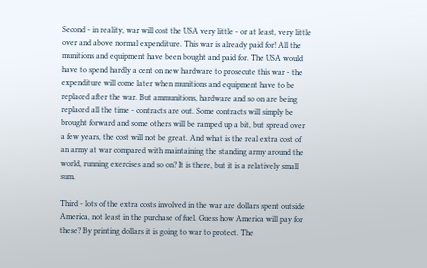Second - in reality, war will cost the USA very little - or at least, very little over and above normal expenditure. This war is already paid for! All the munitions and equipment have been bought and paid for. The USA would have to spend hardly a cent on new hardware to prosecute this war - the expenditure will come later when munitions and equipment have to be replaced after the war. But ammunitions, hardware and so on are being replaced all the time - contracts are out. Some contracts will simply be brought forward and some others will be ramped up a bit, but spread over a few years, the cost will not be great. And what is the real extra cost of an army at war compared with maintaining the standing army around the world, running exercises and so on? It is there, but it is a relatively small sum.

Third - lots of the extra costs involved in the war are dollars spent outside America, not least in the purchase of fuel. Guess how America will pay for these? By printing dollars it is going to war to protect. The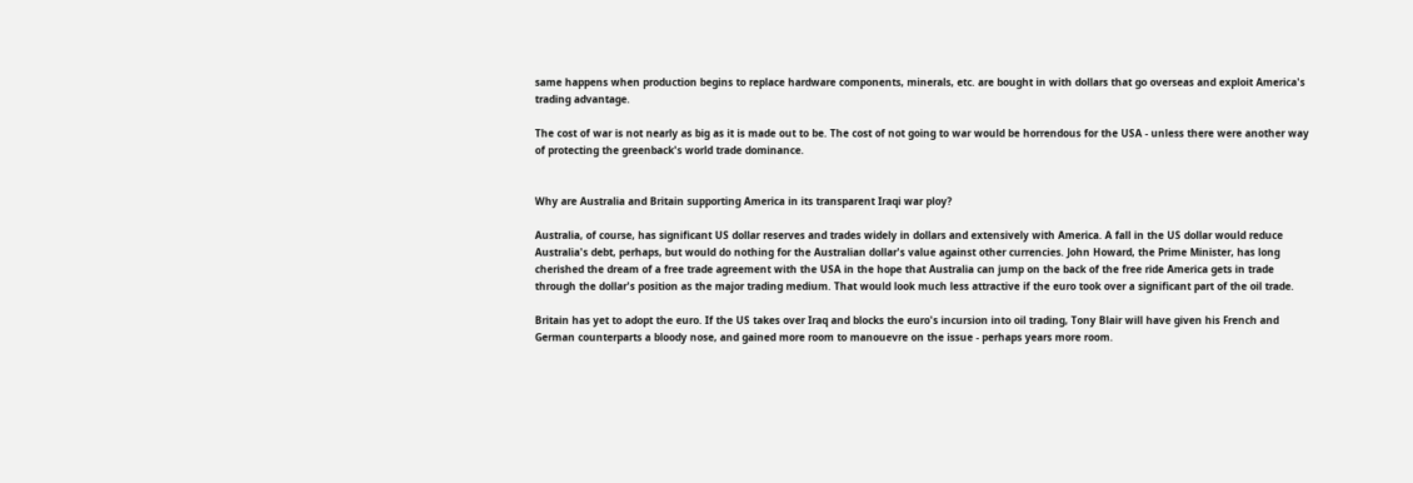same happens when production begins to replace hardware components, minerals, etc. are bought in with dollars that go overseas and exploit America's trading advantage.

The cost of war is not nearly as big as it is made out to be. The cost of not going to war would be horrendous for the USA - unless there were another way of protecting the greenback's world trade dominance.


Why are Australia and Britain supporting America in its transparent Iraqi war ploy?

Australia, of course, has significant US dollar reserves and trades widely in dollars and extensively with America. A fall in the US dollar would reduce Australia's debt, perhaps, but would do nothing for the Australian dollar's value against other currencies. John Howard, the Prime Minister, has long cherished the dream of a free trade agreement with the USA in the hope that Australia can jump on the back of the free ride America gets in trade through the dollar's position as the major trading medium. That would look much less attractive if the euro took over a significant part of the oil trade.

Britain has yet to adopt the euro. If the US takes over Iraq and blocks the euro's incursion into oil trading, Tony Blair will have given his French and German counterparts a bloody nose, and gained more room to manouevre on the issue - perhaps years more room.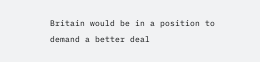Britain would be in a position to demand a better deal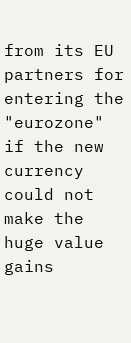from its EU partners for entering the "eurozone" if the new currency could not make the huge value gains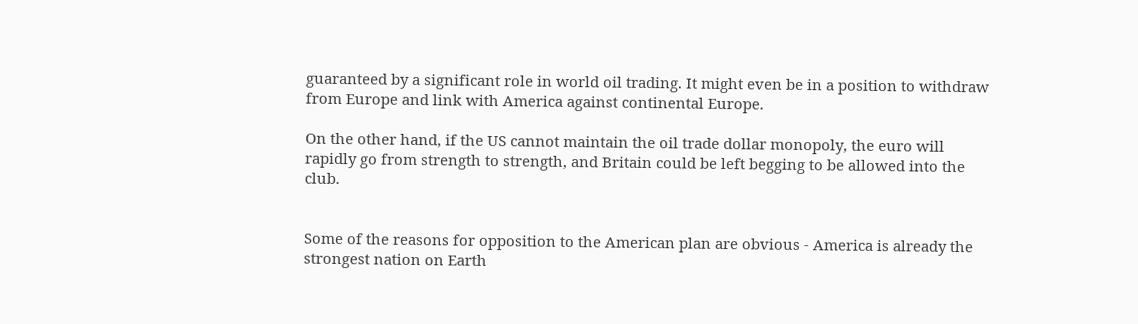guaranteed by a significant role in world oil trading. It might even be in a position to withdraw from Europe and link with America against continental Europe.

On the other hand, if the US cannot maintain the oil trade dollar monopoly, the euro will rapidly go from strength to strength, and Britain could be left begging to be allowed into the club.


Some of the reasons for opposition to the American plan are obvious - America is already the strongest nation on Earth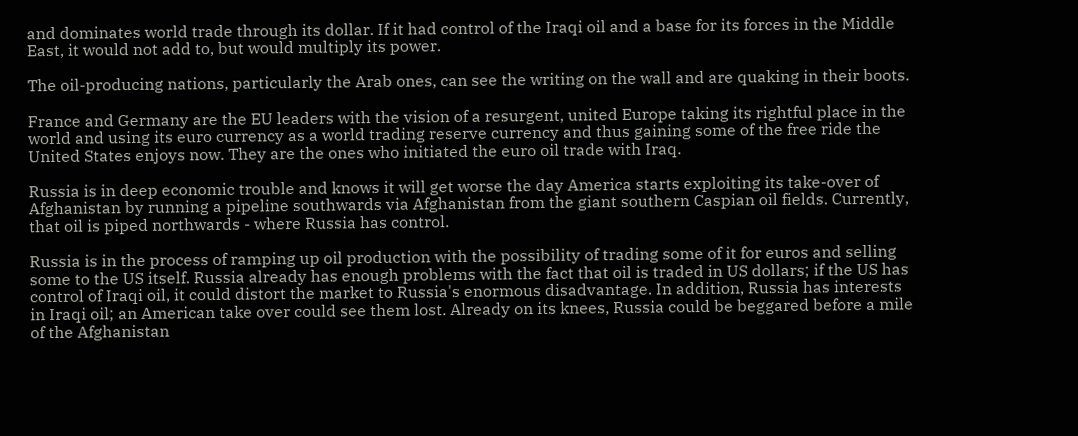and dominates world trade through its dollar. If it had control of the Iraqi oil and a base for its forces in the Middle East, it would not add to, but would multiply its power.

The oil-producing nations, particularly the Arab ones, can see the writing on the wall and are quaking in their boots.

France and Germany are the EU leaders with the vision of a resurgent, united Europe taking its rightful place in the world and using its euro currency as a world trading reserve currency and thus gaining some of the free ride the United States enjoys now. They are the ones who initiated the euro oil trade with Iraq.

Russia is in deep economic trouble and knows it will get worse the day America starts exploiting its take-over of Afghanistan by running a pipeline southwards via Afghanistan from the giant southern Caspian oil fields. Currently, that oil is piped northwards - where Russia has control.

Russia is in the process of ramping up oil production with the possibility of trading some of it for euros and selling some to the US itself. Russia already has enough problems with the fact that oil is traded in US dollars; if the US has control of Iraqi oil, it could distort the market to Russia's enormous disadvantage. In addition, Russia has interests in Iraqi oil; an American take over could see them lost. Already on its knees, Russia could be beggared before a mile of the Afghanistan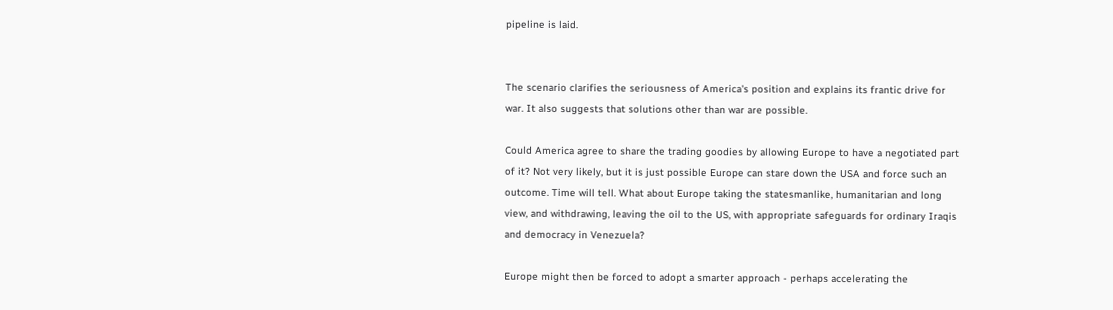pipeline is laid.


The scenario clarifies the seriousness of America's position and explains its frantic drive for war. It also suggests that solutions other than war are possible.

Could America agree to share the trading goodies by allowing Europe to have a negotiated part of it? Not very likely, but it is just possible Europe can stare down the USA and force such an outcome. Time will tell. What about Europe taking the statesmanlike, humanitarian and long view, and withdrawing, leaving the oil to the US, with appropriate safeguards for ordinary Iraqis and democracy in Venezuela?

Europe might then be forced to adopt a smarter approach - perhaps accelerating the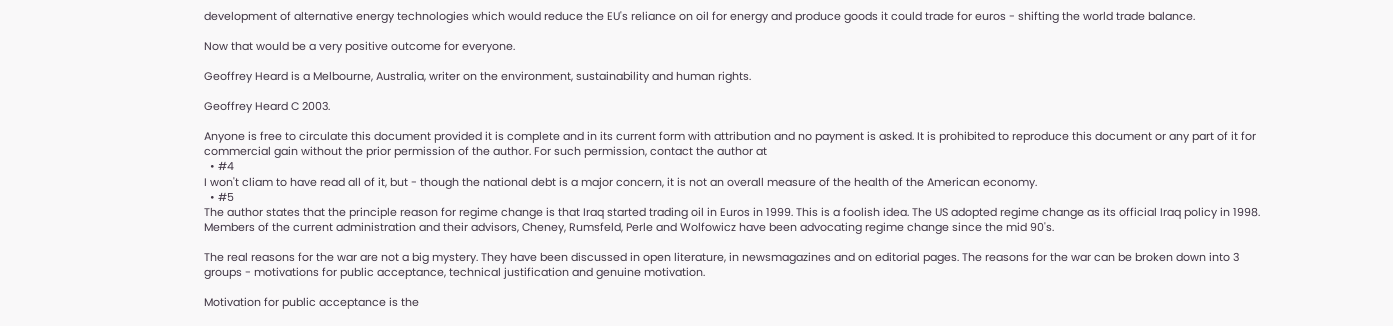development of alternative energy technologies which would reduce the EU's reliance on oil for energy and produce goods it could trade for euros - shifting the world trade balance.

Now that would be a very positive outcome for everyone.

Geoffrey Heard is a Melbourne, Australia, writer on the environment, sustainability and human rights.

Geoffrey Heard C 2003.

Anyone is free to circulate this document provided it is complete and in its current form with attribution and no payment is asked. It is prohibited to reproduce this document or any part of it for commercial gain without the prior permission of the author. For such permission, contact the author at
  • #4
I won't cliam to have read all of it, but - though the national debt is a major concern, it is not an overall measure of the health of the American economy.
  • #5
The author states that the principle reason for regime change is that Iraq started trading oil in Euros in 1999. This is a foolish idea. The US adopted regime change as its official Iraq policy in 1998. Members of the current administration and their advisors, Cheney, Rumsfeld, Perle and Wolfowicz have been advocating regime change since the mid 90's.

The real reasons for the war are not a big mystery. They have been discussed in open literature, in newsmagazines and on editorial pages. The reasons for the war can be broken down into 3 groups - motivations for public acceptance, technical justification and genuine motivation.

Motivation for public acceptance is the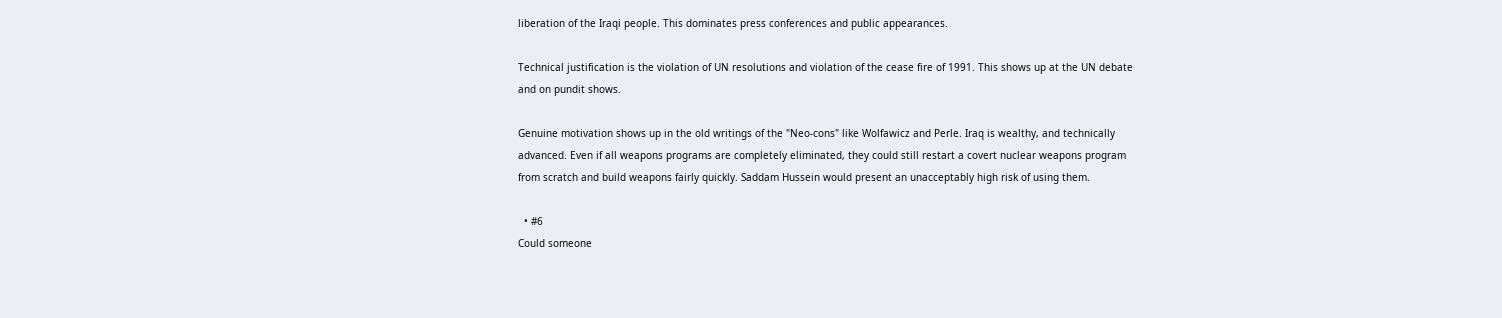liberation of the Iraqi people. This dominates press conferences and public appearances.

Technical justification is the violation of UN resolutions and violation of the cease fire of 1991. This shows up at the UN debate and on pundit shows.

Genuine motivation shows up in the old writings of the "Neo-cons" like Wolfawicz and Perle. Iraq is wealthy, and technically advanced. Even if all weapons programs are completely eliminated, they could still restart a covert nuclear weapons program from scratch and build weapons fairly quickly. Saddam Hussein would present an unacceptably high risk of using them.

  • #6
Could someone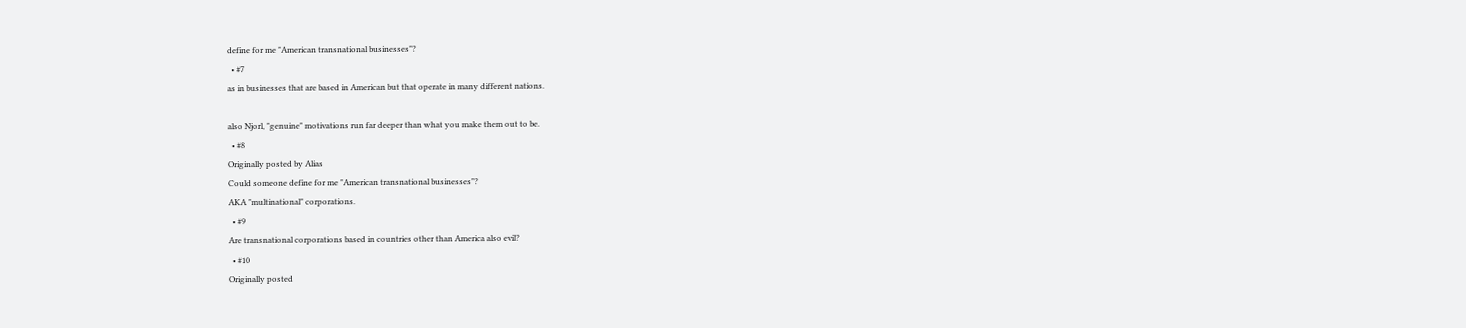define for me "American transnational businesses"?
  • #7
as in businesses that are based in American but that operate in many different nations.

also Njorl, "genuine" motivations run far deeper than what you make them out to be.
  • #8
Originally posted by Alias
Could someone define for me "American transnational businesses"?
AKA "multinational" corporations.
  • #9
Are transnational corporations based in countries other than America also evil?
  • #10
Originally posted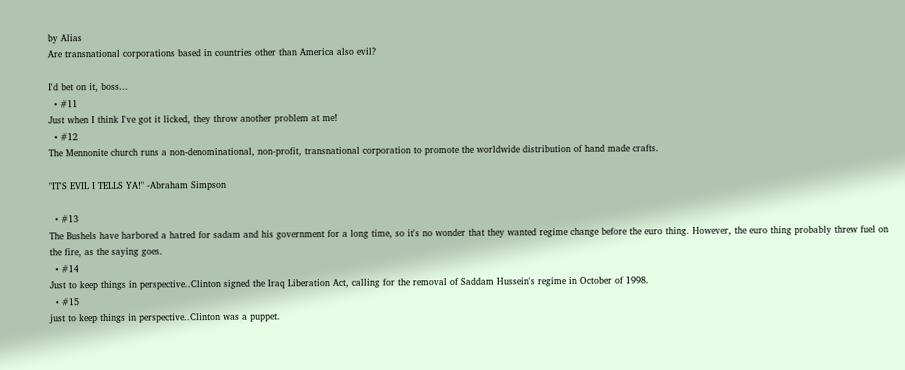by Alias
Are transnational corporations based in countries other than America also evil?

I'd bet on it, boss...
  • #11
Just when I think I've got it licked, they throw another problem at me!
  • #12
The Mennonite church runs a non-denominational, non-profit, transnational corporation to promote the worldwide distribution of hand made crafts.

"IT'S EVIL I TELLS YA!" -Abraham Simpson

  • #13
The Bushels have harbored a hatred for sadam and his government for a long time, so it's no wonder that they wanted regime change before the euro thing. However, the euro thing probably threw fuel on the fire, as the saying goes.
  • #14
Just to keep things in perspective..Clinton signed the Iraq Liberation Act, calling for the removal of Saddam Hussein's regime in October of 1998.
  • #15
just to keep things in perspective..Clinton was a puppet.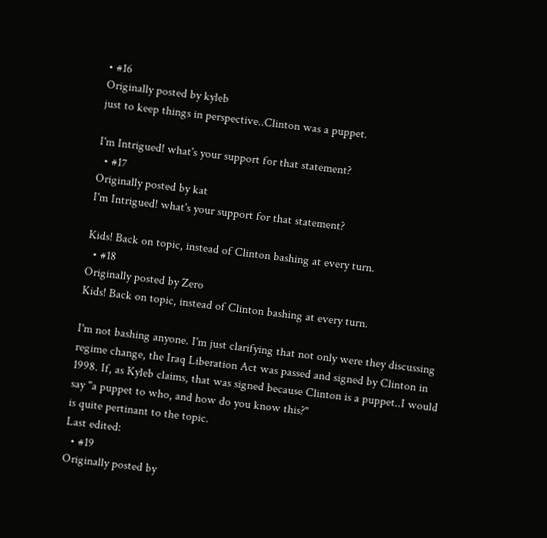• #16
Originally posted by kyleb
just to keep things in perspective..Clinton was a puppet.

I'm Intrigued! what's your support for that statement?
  • #17
Originally posted by kat
I'm Intrigued! what's your support for that statement?

Kids! Back on topic, instead of Clinton bashing at every turn.
  • #18
Originally posted by Zero
Kids! Back on topic, instead of Clinton bashing at every turn.

I'm not bashing anyone. I'm just clarifying that not only were they discussing regime change, the Iraq Liberation Act was passed and signed by Clinton in 1998. If, as Kyleb claims, that was signed because Clinton is a puppet..I would say "a puppet to who, and how do you know this?"
is quite pertinant to the topic.
Last edited:
  • #19
Originally posted by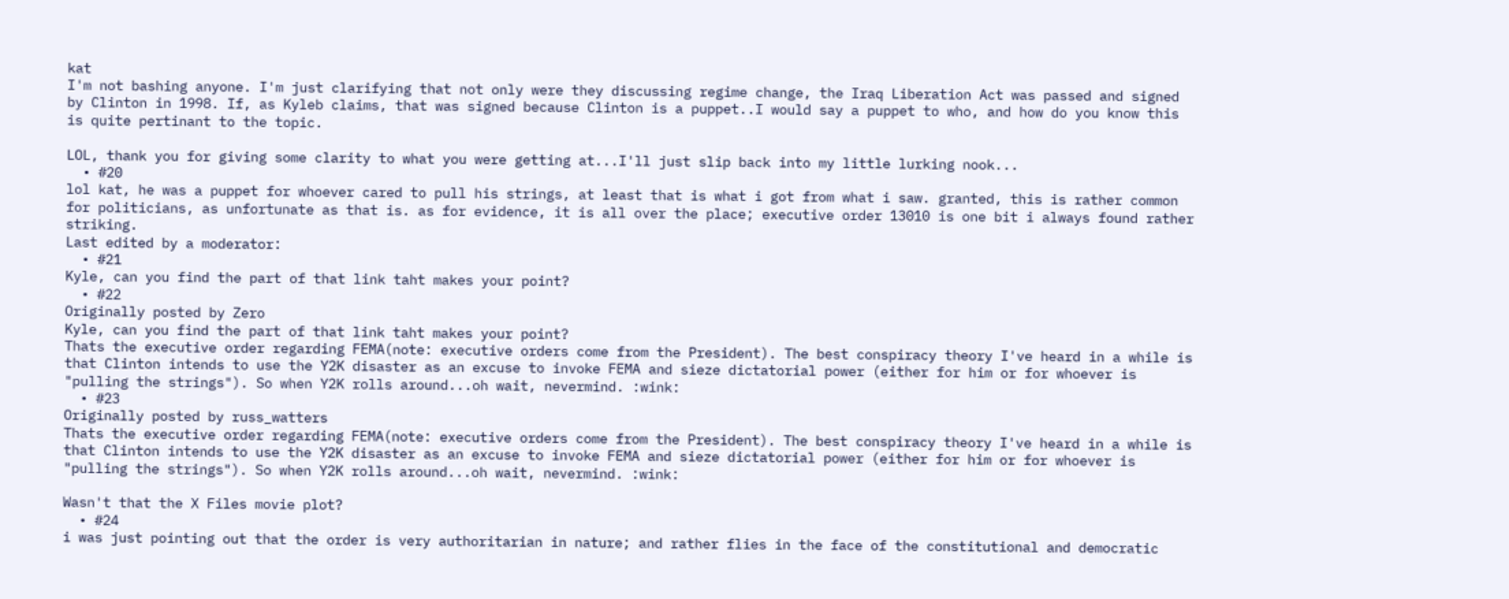kat
I'm not bashing anyone. I'm just clarifying that not only were they discussing regime change, the Iraq Liberation Act was passed and signed by Clinton in 1998. If, as Kyleb claims, that was signed because Clinton is a puppet..I would say a puppet to who, and how do you know this is quite pertinant to the topic.

LOL, thank you for giving some clarity to what you were getting at...I'll just slip back into my little lurking nook...
  • #20
lol kat, he was a puppet for whoever cared to pull his strings, at least that is what i got from what i saw. granted, this is rather common for politicians, as unfortunate as that is. as for evidence, it is all over the place; executive order 13010 is one bit i always found rather striking.
Last edited by a moderator:
  • #21
Kyle, can you find the part of that link taht makes your point?
  • #22
Originally posted by Zero
Kyle, can you find the part of that link taht makes your point?
Thats the executive order regarding FEMA(note: executive orders come from the President). The best conspiracy theory I've heard in a while is that Clinton intends to use the Y2K disaster as an excuse to invoke FEMA and sieze dictatorial power (either for him or for whoever is "pulling the strings"). So when Y2K rolls around...oh wait, nevermind. :wink:
  • #23
Originally posted by russ_watters
Thats the executive order regarding FEMA(note: executive orders come from the President). The best conspiracy theory I've heard in a while is that Clinton intends to use the Y2K disaster as an excuse to invoke FEMA and sieze dictatorial power (either for him or for whoever is "pulling the strings"). So when Y2K rolls around...oh wait, nevermind. :wink:

Wasn't that the X Files movie plot?
  • #24
i was just pointing out that the order is very authoritarian in nature; and rather flies in the face of the constitutional and democratic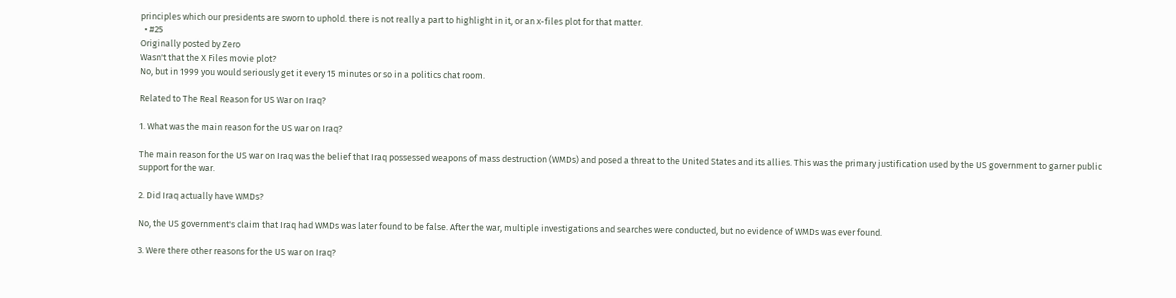principles which our presidents are sworn to uphold. there is not really a part to highlight in it, or an x-files plot for that matter.
  • #25
Originally posted by Zero
Wasn't that the X Files movie plot?
No, but in 1999 you would seriously get it every 15 minutes or so in a politics chat room.

Related to The Real Reason for US War on Iraq?

1. What was the main reason for the US war on Iraq?

The main reason for the US war on Iraq was the belief that Iraq possessed weapons of mass destruction (WMDs) and posed a threat to the United States and its allies. This was the primary justification used by the US government to garner public support for the war.

2. Did Iraq actually have WMDs?

No, the US government's claim that Iraq had WMDs was later found to be false. After the war, multiple investigations and searches were conducted, but no evidence of WMDs was ever found.

3. Were there other reasons for the US war on Iraq?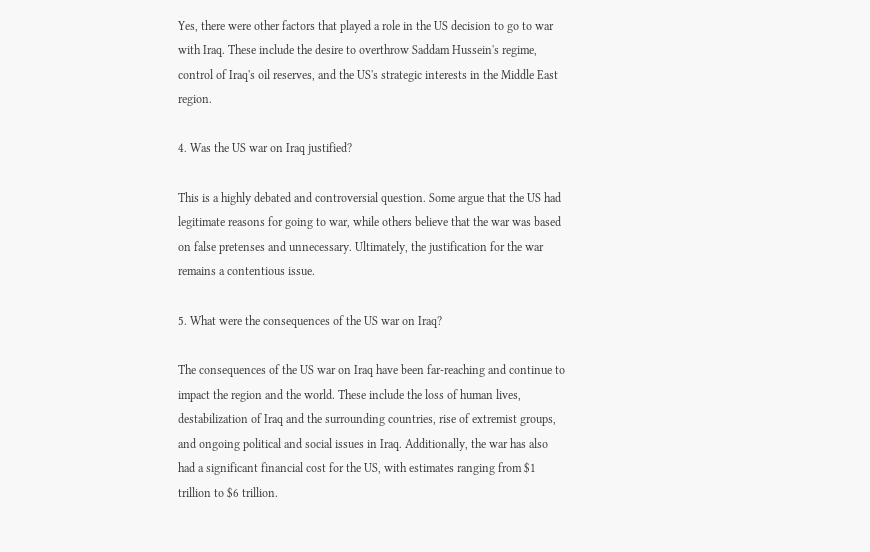Yes, there were other factors that played a role in the US decision to go to war with Iraq. These include the desire to overthrow Saddam Hussein's regime, control of Iraq's oil reserves, and the US's strategic interests in the Middle East region.

4. Was the US war on Iraq justified?

This is a highly debated and controversial question. Some argue that the US had legitimate reasons for going to war, while others believe that the war was based on false pretenses and unnecessary. Ultimately, the justification for the war remains a contentious issue.

5. What were the consequences of the US war on Iraq?

The consequences of the US war on Iraq have been far-reaching and continue to impact the region and the world. These include the loss of human lives, destabilization of Iraq and the surrounding countries, rise of extremist groups, and ongoing political and social issues in Iraq. Additionally, the war has also had a significant financial cost for the US, with estimates ranging from $1 trillion to $6 trillion.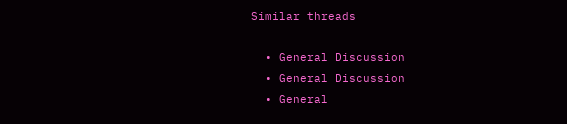Similar threads

  • General Discussion
  • General Discussion
  • General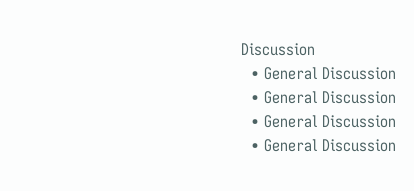Discussion
  • General Discussion
  • General Discussion
  • General Discussion
  • General Discussion